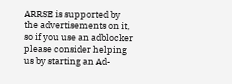ARRSE is supported by the advertisements on it, so if you use an adblocker please consider helping us by starting an Ad-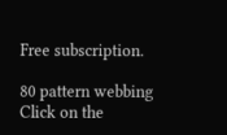Free subscription.

80 pattern webbing
Click on the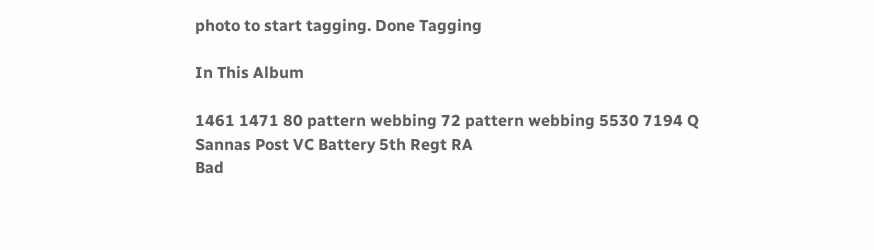photo to start tagging. Done Tagging

In This Album

1461 1471 80 pattern webbing 72 pattern webbing 5530 7194 Q Sannas Post VC Battery 5th Regt RA
Bad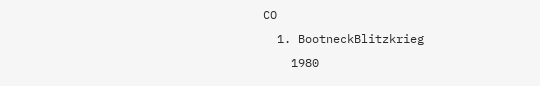CO
  1. BootneckBlitzkrieg
    1980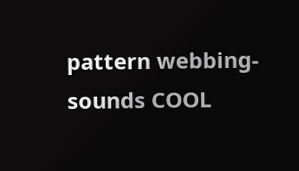pattern webbing-sounds COOL